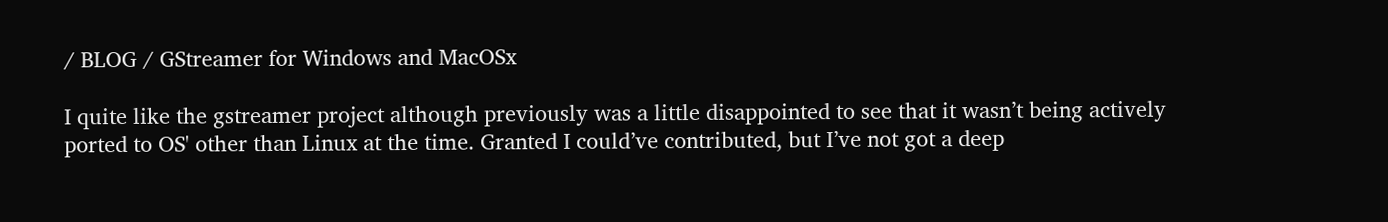/ BLOG / GStreamer for Windows and MacOSx

I quite like the gstreamer project although previously was a little disappointed to see that it wasn’t being actively ported to OS' other than Linux at the time. Granted I could’ve contributed, but I’ve not got a deep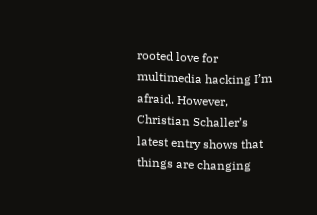rooted love for multimedia hacking I’m afraid. However, Christian Schaller’s latest entry shows that things are changing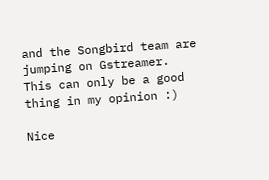and the Songbird team are jumping on Gstreamer. This can only be a good thing in my opinion :)

Nice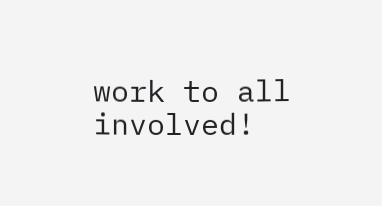work to all involved!